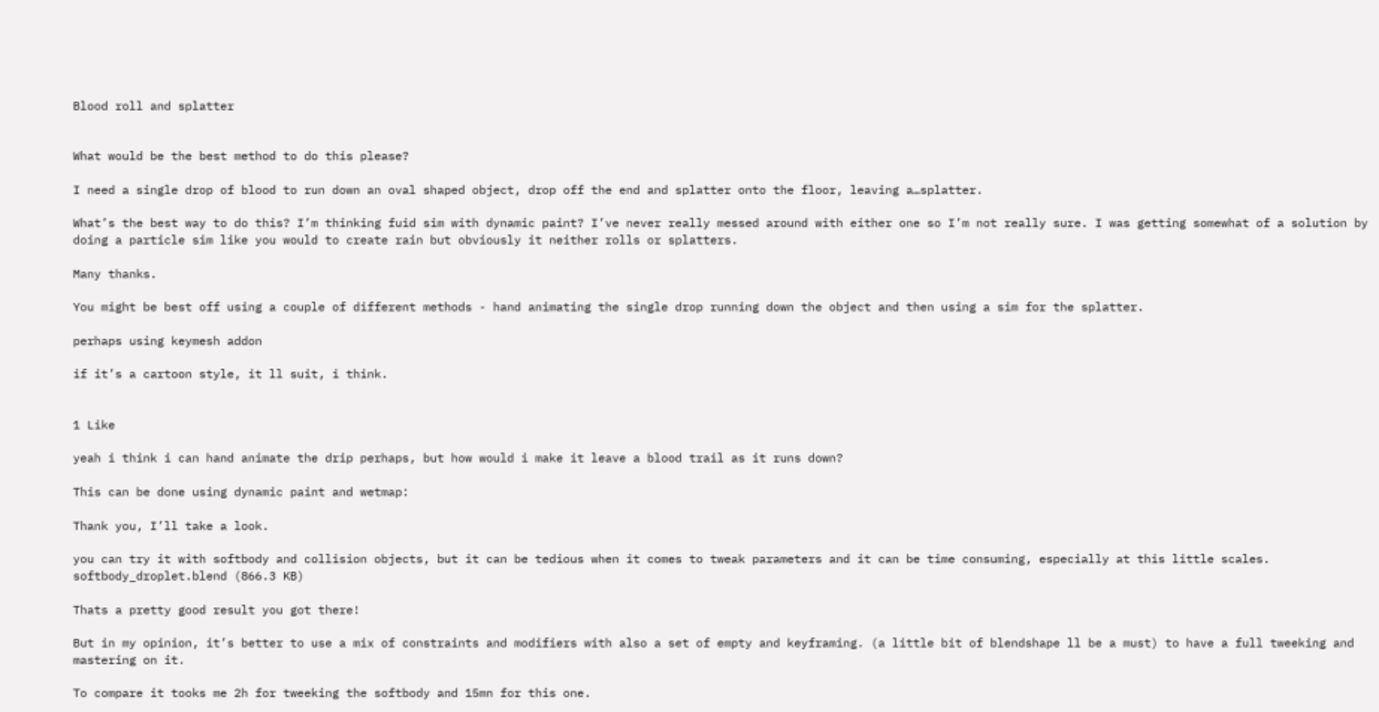Blood roll and splatter


What would be the best method to do this please?

I need a single drop of blood to run down an oval shaped object, drop off the end and splatter onto the floor, leaving a…splatter.

What’s the best way to do this? I’m thinking fuid sim with dynamic paint? I’ve never really messed around with either one so I’m not really sure. I was getting somewhat of a solution by doing a particle sim like you would to create rain but obviously it neither rolls or splatters.

Many thanks.

You might be best off using a couple of different methods - hand animating the single drop running down the object and then using a sim for the splatter.

perhaps using keymesh addon

if it’s a cartoon style, it ll suit, i think.


1 Like

yeah i think i can hand animate the drip perhaps, but how would i make it leave a blood trail as it runs down?

This can be done using dynamic paint and wetmap:

Thank you, I’ll take a look.

you can try it with softbody and collision objects, but it can be tedious when it comes to tweak parameters and it can be time consuming, especially at this little scales.
softbody_droplet.blend (866.3 KB)

Thats a pretty good result you got there!

But in my opinion, it’s better to use a mix of constraints and modifiers with also a set of empty and keyframing. (a little bit of blendshape ll be a must) to have a full tweeking and mastering on it.

To compare it tooks me 2h for tweeking the softbody and 15mn for this one.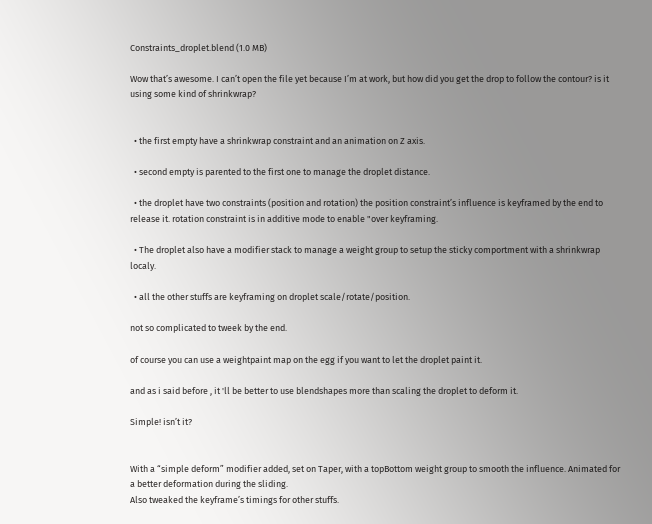Constraints_droplet.blend (1.0 MB)

Wow that’s awesome. I can’t open the file yet because I’m at work, but how did you get the drop to follow the contour? is it using some kind of shrinkwrap?


  • the first empty have a shrinkwrap constraint and an animation on Z axis.

  • second empty is parented to the first one to manage the droplet distance.

  • the droplet have two constraints (position and rotation) the position constraint’s influence is keyframed by the end to release it. rotation constraint is in additive mode to enable "over keyframing.

  • The droplet also have a modifier stack to manage a weight group to setup the sticky comportment with a shrinkwrap localy.

  • all the other stuffs are keyframing on droplet scale/rotate/position.

not so complicated to tweek by the end.

of course you can use a weightpaint map on the egg if you want to let the droplet paint it.

and as i said before , it 'll be better to use blendshapes more than scaling the droplet to deform it.

Simple! isn’t it?


With a “simple deform” modifier added, set on Taper, with a topBottom weight group to smooth the influence. Animated for a better deformation during the sliding.
Also tweaked the keyframe’s timings for other stuffs.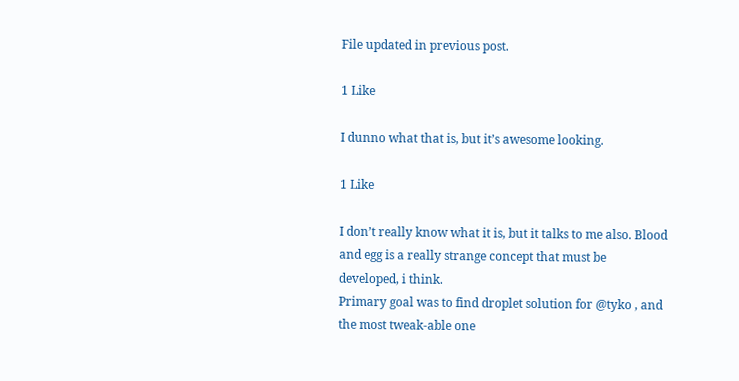File updated in previous post.

1 Like

I dunno what that is, but it’s awesome looking.

1 Like

I don’t really know what it is, but it talks to me also. Blood and egg is a really strange concept that must be developed, i think.
Primary goal was to find droplet solution for @tyko , and the most tweak-able one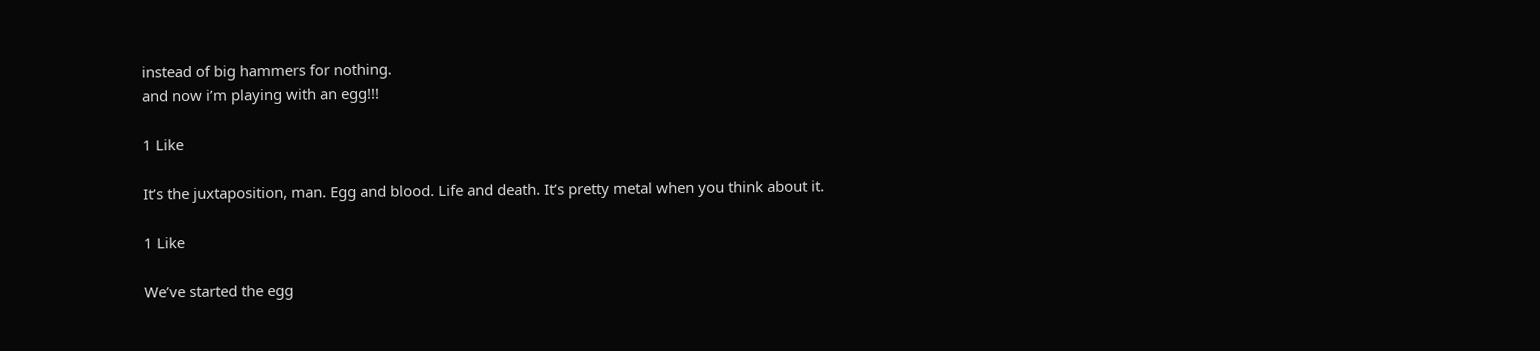instead of big hammers for nothing.
and now i’m playing with an egg!!!

1 Like

It’s the juxtaposition, man. Egg and blood. Life and death. It’s pretty metal when you think about it.

1 Like

We’ve started the egg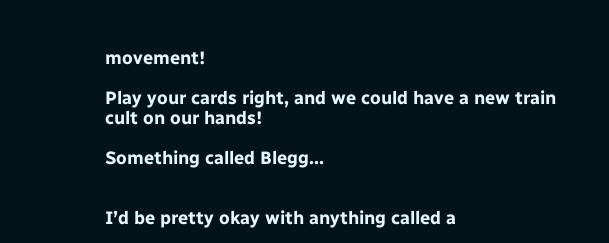movement!

Play your cards right, and we could have a new train cult on our hands!

Something called Blegg…


I’d be pretty okay with anything called a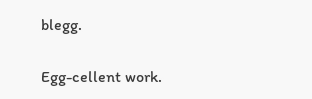blegg.


Egg-cellent work.